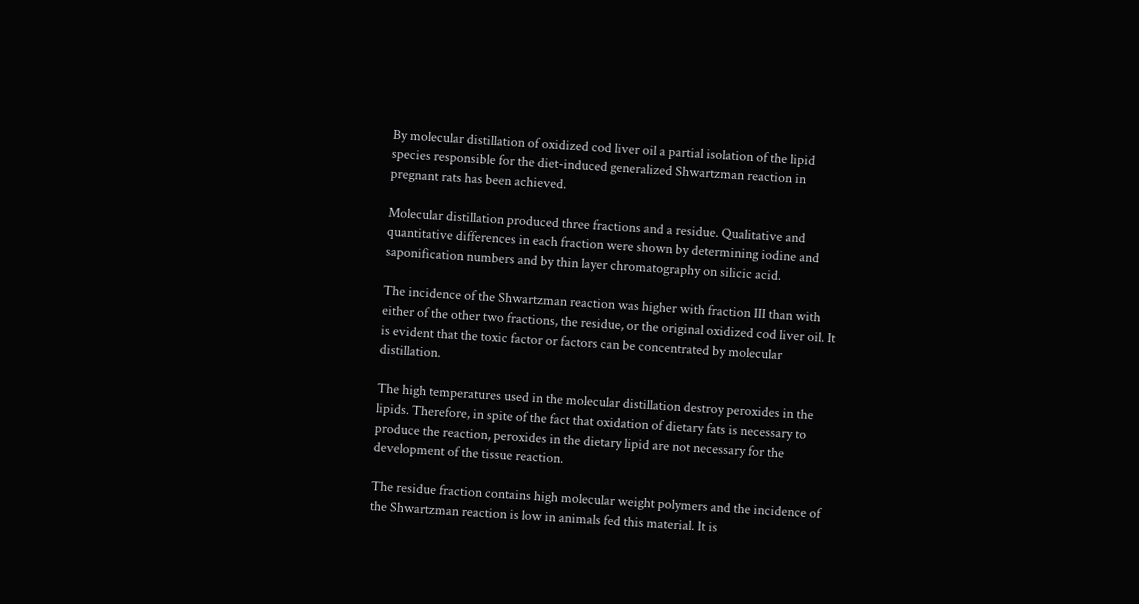By molecular distillation of oxidized cod liver oil a partial isolation of the lipid species responsible for the diet-induced generalized Shwartzman reaction in pregnant rats has been achieved.

Molecular distillation produced three fractions and a residue. Qualitative and quantitative differences in each fraction were shown by determining iodine and saponification numbers and by thin layer chromatography on silicic acid.

The incidence of the Shwartzman reaction was higher with fraction III than with either of the other two fractions, the residue, or the original oxidized cod liver oil. It is evident that the toxic factor or factors can be concentrated by molecular distillation.

The high temperatures used in the molecular distillation destroy peroxides in the lipids. Therefore, in spite of the fact that oxidation of dietary fats is necessary to produce the reaction, peroxides in the dietary lipid are not necessary for the development of the tissue reaction.

The residue fraction contains high molecular weight polymers and the incidence of the Shwartzman reaction is low in animals fed this material. It is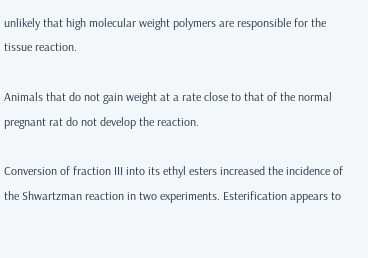unlikely that high molecular weight polymers are responsible for the tissue reaction.

Animals that do not gain weight at a rate close to that of the normal pregnant rat do not develop the reaction.

Conversion of fraction III into its ethyl esters increased the incidence of the Shwartzman reaction in two experiments. Esterification appears to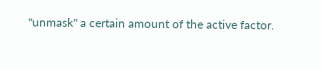"unmask" a certain amount of the active factor.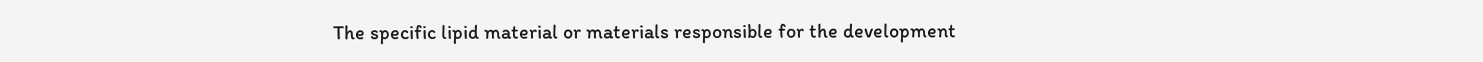The specific lipid material or materials responsible for the development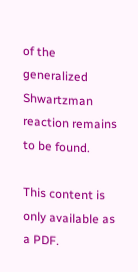of the generalized Shwartzman reaction remains to be found.

This content is only available as a PDF.